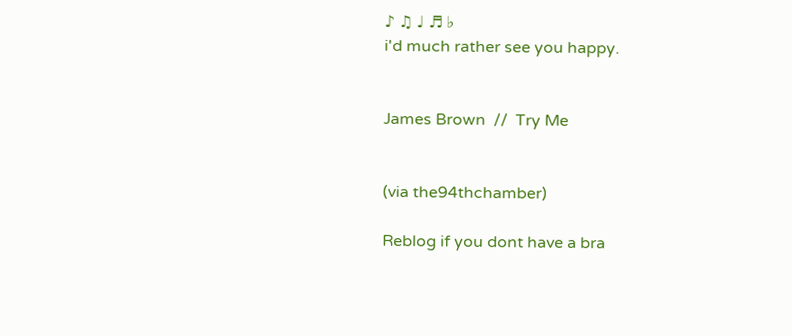♪ ♫ ♩ ♬ ♭
i'd much rather see you happy.


James Brown  //  Try Me


(via the94thchamber)

Reblog if you dont have a bra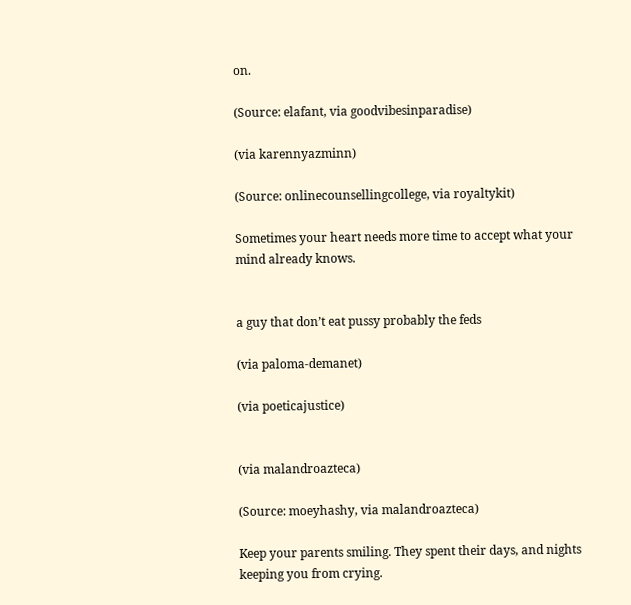on.

(Source: elafant, via goodvibesinparadise)

(via karennyazminn)

(Source: onlinecounsellingcollege, via royaltykit)

Sometimes your heart needs more time to accept what your mind already knows.


a guy that don’t eat pussy probably the feds

(via paloma-demanet)

(via poeticajustice)


(via malandroazteca)

(Source: moeyhashy, via malandroazteca)

Keep your parents smiling. They spent their days, and nights keeping you from crying.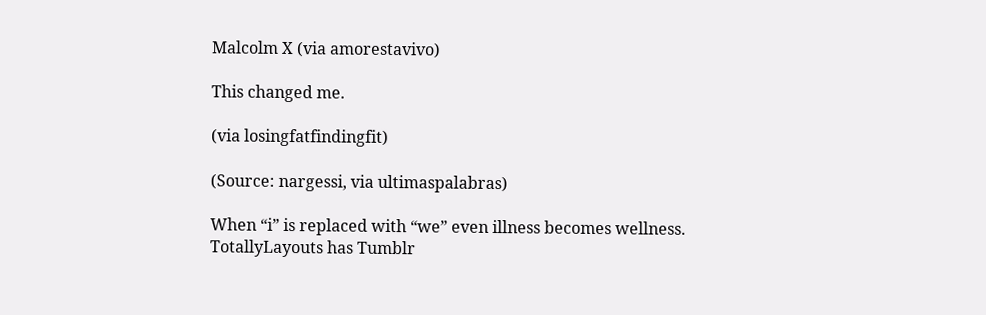Malcolm X (via amorestavivo)

This changed me.

(via losingfatfindingfit)

(Source: nargessi, via ultimaspalabras)

When “i” is replaced with “we” even illness becomes wellness.
TotallyLayouts has Tumblr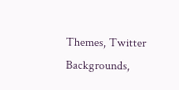Themes, Twitter Backgrounds,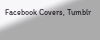Facebook Covers, Tumblr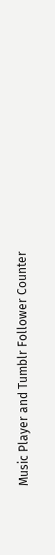Music Player and Tumblr Follower Counter